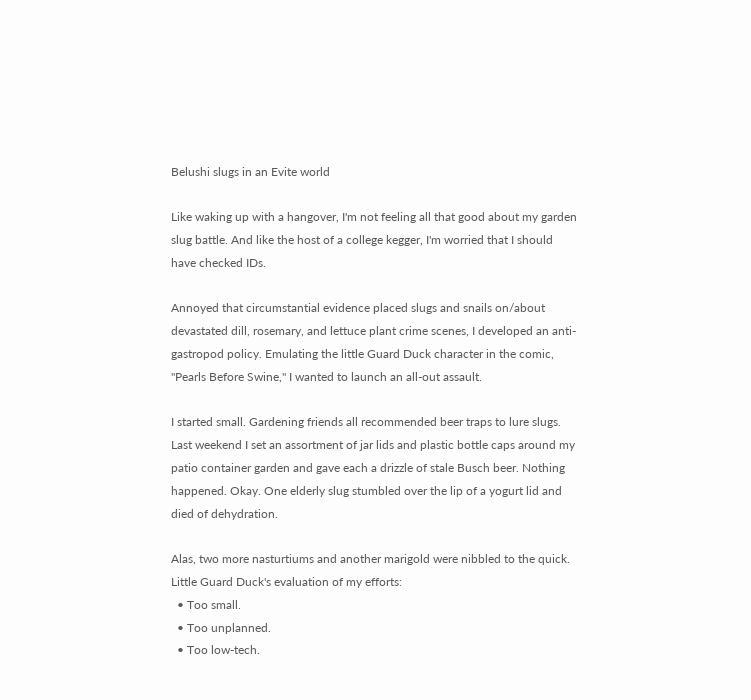Belushi slugs in an Evite world

Like waking up with a hangover, I'm not feeling all that good about my garden slug battle. And like the host of a college kegger, I'm worried that I should have checked IDs.

Annoyed that circumstantial evidence placed slugs and snails on/about devastated dill, rosemary, and lettuce plant crime scenes, I developed an anti-gastropod policy. Emulating the little Guard Duck character in the comic, "Pearls Before Swine," I wanted to launch an all-out assault.

I started small. Gardening friends all recommended beer traps to lure slugs. Last weekend I set an assortment of jar lids and plastic bottle caps around my patio container garden and gave each a drizzle of stale Busch beer. Nothing happened. Okay. One elderly slug stumbled over the lip of a yogurt lid and died of dehydration.

Alas, two more nasturtiums and another marigold were nibbled to the quick. Little Guard Duck's evaluation of my efforts:
  • Too small.
  • Too unplanned.
  • Too low-tech.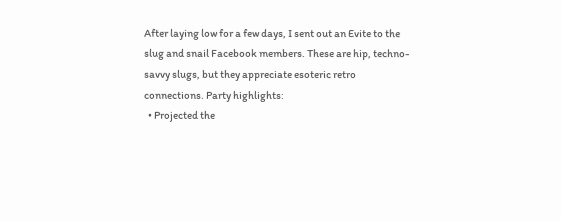After laying low for a few days, I sent out an Evite to the slug and snail Facebook members. These are hip, techno-savvy slugs, but they appreciate esoteric retro connections. Party highlights:
  • Projected the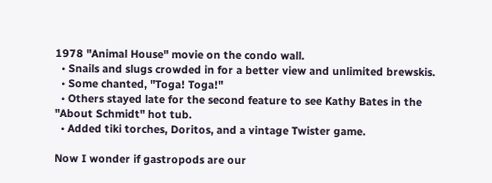1978 "Animal House" movie on the condo wall.
  • Snails and slugs crowded in for a better view and unlimited brewskis.
  • Some chanted, "Toga! Toga!"
  • Others stayed late for the second feature to see Kathy Bates in the "About Schmidt" hot tub.
  • Added tiki torches, Doritos, and a vintage Twister game.

Now I wonder if gastropods are our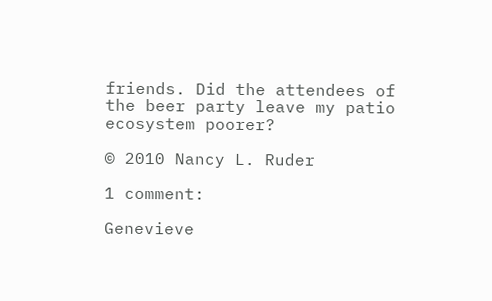friends. Did the attendees of the beer party leave my patio ecosystem poorer?

© 2010 Nancy L. Ruder

1 comment:

Genevieve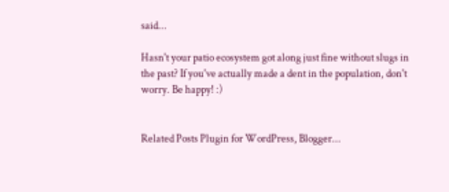said...

Hasn't your patio ecosystem got along just fine without slugs in the past? If you've actually made a dent in the population, don't worry. Be happy! :)


Related Posts Plugin for WordPress, Blogger...